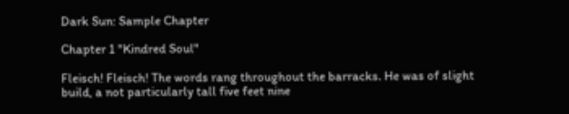Dark Sun: Sample Chapter

Chapter 1 "Kindred Soul"

Fleisch! Fleisch! The words rang throughout the barracks. He was of slight build, a not particularly tall five feet nine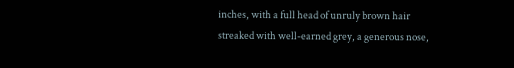inches, with a full head of unruly brown hair streaked with well-earned grey, a generous nose,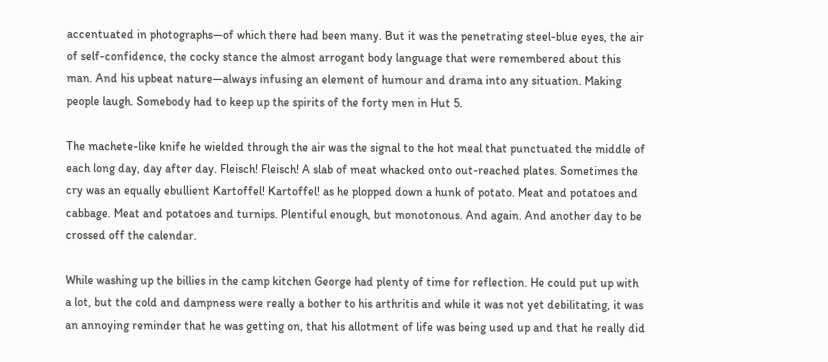accentuated in photographs—of which there had been many. But it was the penetrating steel-blue eyes, the air of self-confidence, the cocky stance the almost arrogant body language that were remembered about this man. And his upbeat nature—always infusing an element of humour and drama into any situation. Making people laugh. Somebody had to keep up the spirits of the forty men in Hut 5.

The machete-like knife he wielded through the air was the signal to the hot meal that punctuated the middle of each long day, day after day. Fleisch! Fleisch! A slab of meat whacked onto out-reached plates. Sometimes the cry was an equally ebullient Kartoffel! Kartoffel! as he plopped down a hunk of potato. Meat and potatoes and cabbage. Meat and potatoes and turnips. Plentiful enough, but monotonous. And again. And another day to be crossed off the calendar.

While washing up the billies in the camp kitchen George had plenty of time for reflection. He could put up with a lot, but the cold and dampness were really a bother to his arthritis and while it was not yet debilitating, it was an annoying reminder that he was getting on, that his allotment of life was being used up and that he really did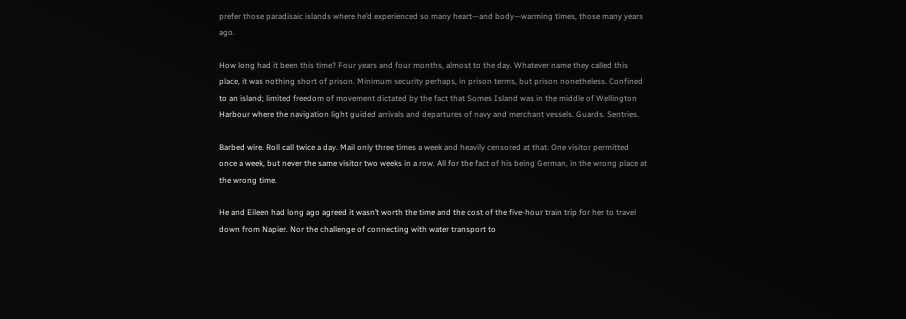prefer those paradisaic islands where he’d experienced so many heart—and body—warming times, those many years ago.

How long had it been this time? Four years and four months, almost to the day. Whatever name they called this place, it was nothing short of prison. Minimum security perhaps, in prison terms, but prison nonetheless. Confined to an island; limited freedom of movement dictated by the fact that Somes Island was in the middle of Wellington Harbour where the navigation light guided arrivals and departures of navy and merchant vessels. Guards. Sentries.

Barbed wire. Roll call twice a day. Mail only three times a week and heavily censored at that. One visitor permitted once a week, but never the same visitor two weeks in a row. All for the fact of his being German, in the wrong place at the wrong time.

He and Eileen had long ago agreed it wasn’t worth the time and the cost of the five-hour train trip for her to travel down from Napier. Nor the challenge of connecting with water transport to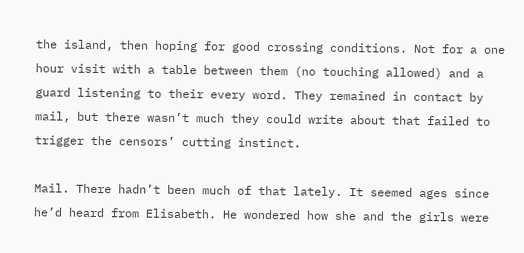the island, then hoping for good crossing conditions. Not for a one hour visit with a table between them (no touching allowed) and a guard listening to their every word. They remained in contact by mail, but there wasn’t much they could write about that failed to trigger the censors’ cutting instinct.

Mail. There hadn’t been much of that lately. It seemed ages since he’d heard from Elisabeth. He wondered how she and the girls were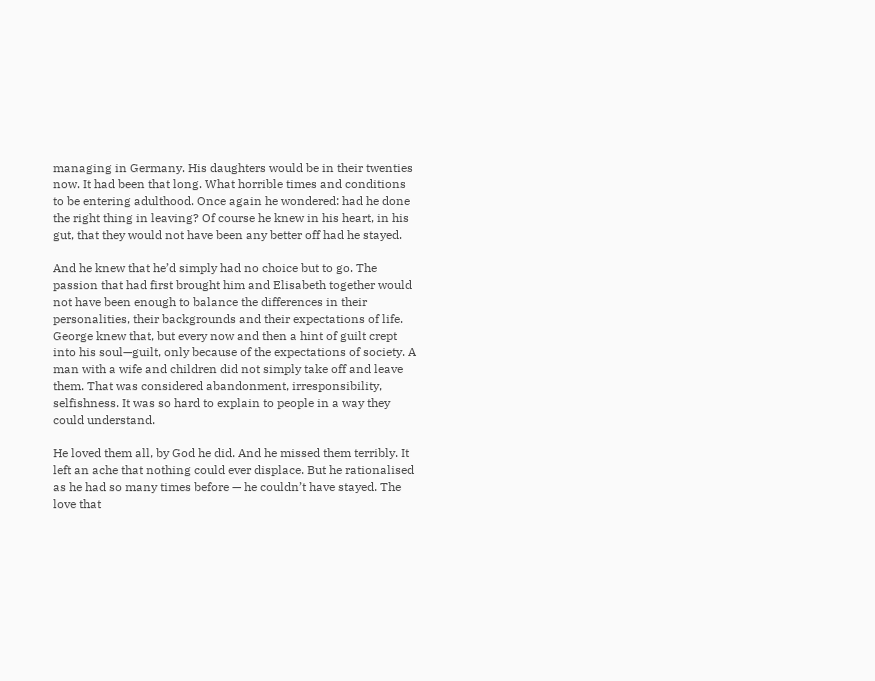managing in Germany. His daughters would be in their twenties now. It had been that long. What horrible times and conditions to be entering adulthood. Once again he wondered: had he done the right thing in leaving? Of course he knew in his heart, in his gut, that they would not have been any better off had he stayed.

And he knew that he’d simply had no choice but to go. The passion that had first brought him and Elisabeth together would not have been enough to balance the differences in their personalities, their backgrounds and their expectations of life. George knew that, but every now and then a hint of guilt crept into his soul—guilt, only because of the expectations of society. A man with a wife and children did not simply take off and leave them. That was considered abandonment, irresponsibility, selfishness. It was so hard to explain to people in a way they could understand.

He loved them all, by God he did. And he missed them terribly. It left an ache that nothing could ever displace. But he rationalised as he had so many times before — he couldn’t have stayed. The love that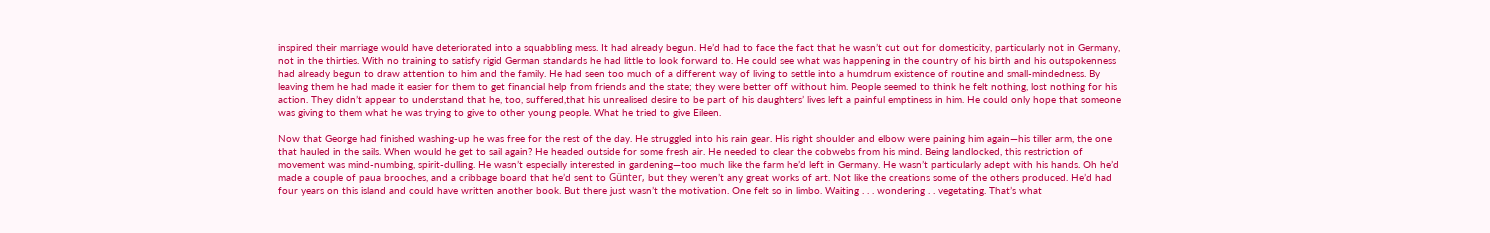inspired their marriage would have deteriorated into a squabbling mess. It had already begun. He’d had to face the fact that he wasn’t cut out for domesticity, particularly not in Germany, not in the thirties. With no training to satisfy rigid German standards he had little to look forward to. He could see what was happening in the country of his birth and his outspokenness had already begun to draw attention to him and the family. He had seen too much of a different way of living to settle into a humdrum existence of routine and small-mindedness. By leaving them he had made it easier for them to get financial help from friends and the state; they were better off without him. People seemed to think he felt nothing, lost nothing for his action. They didn’t appear to understand that he, too, suffered,that his unrealised desire to be part of his daughters’ lives left a painful emptiness in him. He could only hope that someone was giving to them what he was trying to give to other young people. What he tried to give Eileen.

Now that George had finished washing-up he was free for the rest of the day. He struggled into his rain gear. His right shoulder and elbow were paining him again—his tiller arm, the one that hauled in the sails. When would he get to sail again? He headed outside for some fresh air. He needed to clear the cobwebs from his mind. Being landlocked, this restriction of movement was mind-numbing, spirit-dulling. He wasn’t especially interested in gardening—too much like the farm he’d left in Germany. He wasn’t particularly adept with his hands. Oh he’d made a couple of paua brooches, and a cribbage board that he’d sent to Günter, but they weren’t any great works of art. Not like the creations some of the others produced. He’d had four years on this island and could have written another book. But there just wasn’t the motivation. One felt so in limbo. Waiting . . . wondering . . vegetating. That’s what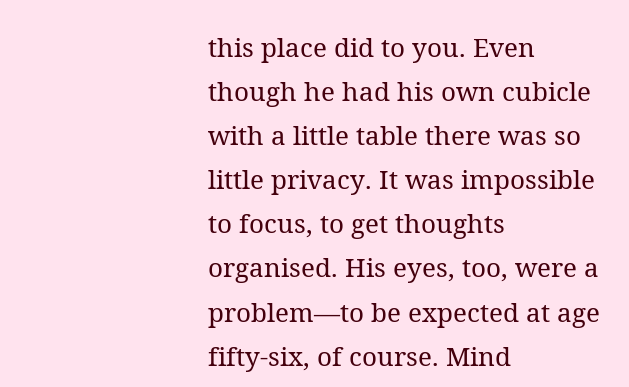this place did to you. Even though he had his own cubicle with a little table there was so little privacy. It was impossible to focus, to get thoughts organised. His eyes, too, were a problem—to be expected at age fifty-six, of course. Mind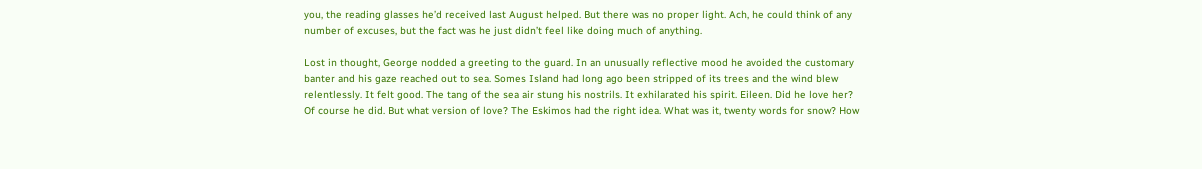you, the reading glasses he’d received last August helped. But there was no proper light. Ach, he could think of any number of excuses, but the fact was he just didn’t feel like doing much of anything.

Lost in thought, George nodded a greeting to the guard. In an unusually reflective mood he avoided the customary banter and his gaze reached out to sea. Somes Island had long ago been stripped of its trees and the wind blew relentlessly. It felt good. The tang of the sea air stung his nostrils. It exhilarated his spirit. Eileen. Did he love her? Of course he did. But what version of love? The Eskimos had the right idea. What was it, twenty words for snow? How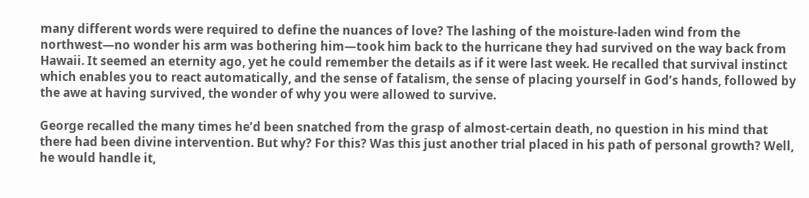many different words were required to define the nuances of love? The lashing of the moisture-laden wind from the northwest—no wonder his arm was bothering him—took him back to the hurricane they had survived on the way back from Hawaii. It seemed an eternity ago, yet he could remember the details as if it were last week. He recalled that survival instinct which enables you to react automatically, and the sense of fatalism, the sense of placing yourself in God’s hands, followed by the awe at having survived, the wonder of why you were allowed to survive.

George recalled the many times he’d been snatched from the grasp of almost-certain death, no question in his mind that there had been divine intervention. But why? For this? Was this just another trial placed in his path of personal growth? Well, he would handle it,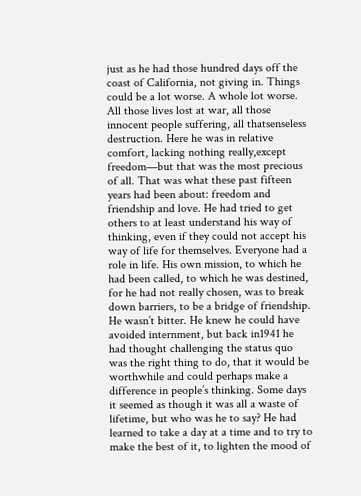just as he had those hundred days off the coast of California, not giving in. Things could be a lot worse. A whole lot worse. All those lives lost at war, all those innocent people suffering, all thatsenseless destruction. Here he was in relative comfort, lacking nothing really,except freedom—but that was the most precious of all. That was what these past fifteen years had been about: freedom and friendship and love. He had tried to get others to at least understand his way of thinking, even if they could not accept his way of life for themselves. Everyone had a role in life. His own mission, to which he had been called, to which he was destined, for he had not really chosen, was to break down barriers, to be a bridge of friendship. He wasn’t bitter. He knew he could have avoided internment, but back in1941 he had thought challenging the status quo was the right thing to do, that it would be worthwhile and could perhaps make a difference in people’s thinking. Some days it seemed as though it was all a waste of lifetime, but who was he to say? He had learned to take a day at a time and to try to make the best of it, to lighten the mood of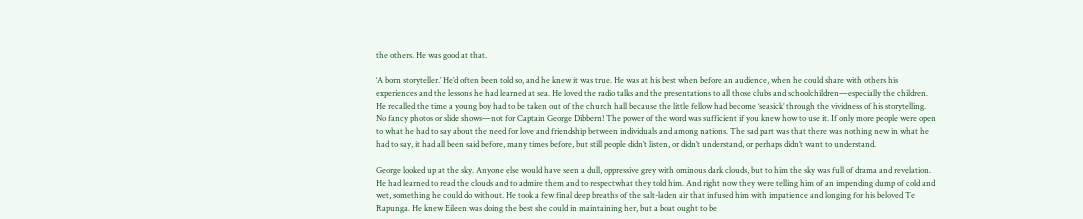the others. He was good at that.

‘A born storyteller.’ He’d often been told so, and he knew it was true. He was at his best when before an audience, when he could share with others his experiences and the lessons he had learned at sea. He loved the radio talks and the presentations to all those clubs and schoolchildren—especially the children. He recalled the time a young boy had to be taken out of the church hall because the little fellow had become ‘seasick’ through the vividness of his storytelling. No fancy photos or slide shows—not for Captain George Dibbern! The power of the word was sufficient if you knew how to use it. If only more people were open to what he had to say about the need for love and friendship between individuals and among nations. The sad part was that there was nothing new in what he had to say, it had all been said before, many times before, but still people didn’t listen, or didn’t understand, or perhaps didn’t want to understand.

George looked up at the sky. Anyone else would have seen a dull, oppressive grey with ominous dark clouds, but to him the sky was full of drama and revelation. He had learned to read the clouds and to admire them and to respectwhat they told him. And right now they were telling him of an impending dump of cold and wet, something he could do without. He took a few final deep breaths of the salt-laden air that infused him with impatience and longing for his beloved Te Rapunga. He knew Eileen was doing the best she could in maintaining her, but a boat ought to be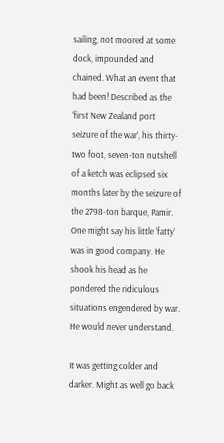sailing, not moored at some dock, impounded and chained. What an event that had been! Described as the ‘first New Zealand port seizure of the war’, his thirty-two foot, seven-ton nutshell of a ketch was eclipsed six months later by the seizure of the 2798-ton barque, Pamir. One might say his little ‘fatty’ was in good company. He shook his head as he pondered the ridiculous situations engendered by war. He would never understand.

It was getting colder and darker. Might as well go back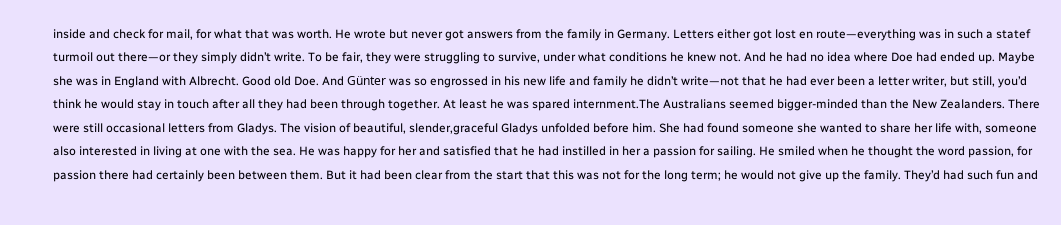inside and check for mail, for what that was worth. He wrote but never got answers from the family in Germany. Letters either got lost en route—everything was in such a statef turmoil out there—or they simply didn’t write. To be fair, they were struggling to survive, under what conditions he knew not. And he had no idea where Doe had ended up. Maybe she was in England with Albrecht. Good old Doe. And Günter was so engrossed in his new life and family he didn’t write—not that he had ever been a letter writer, but still, you’d think he would stay in touch after all they had been through together. At least he was spared internment.The Australians seemed bigger-minded than the New Zealanders. There were still occasional letters from Gladys. The vision of beautiful, slender,graceful Gladys unfolded before him. She had found someone she wanted to share her life with, someone also interested in living at one with the sea. He was happy for her and satisfied that he had instilled in her a passion for sailing. He smiled when he thought the word passion, for passion there had certainly been between them. But it had been clear from the start that this was not for the long term; he would not give up the family. They’d had such fun and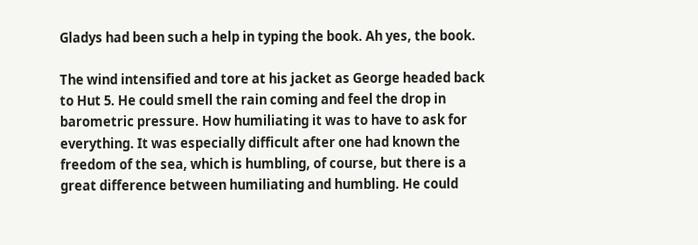Gladys had been such a help in typing the book. Ah yes, the book.

The wind intensified and tore at his jacket as George headed back to Hut 5. He could smell the rain coming and feel the drop in barometric pressure. How humiliating it was to have to ask for everything. It was especially difficult after one had known the freedom of the sea, which is humbling, of course, but there is a great difference between humiliating and humbling. He could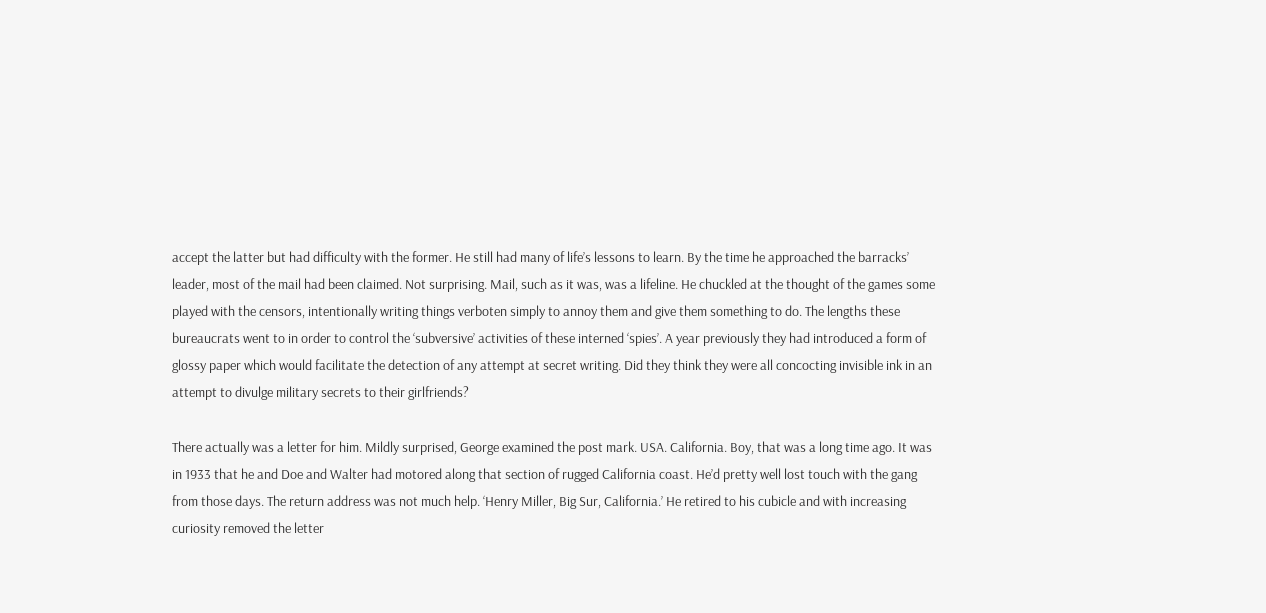accept the latter but had difficulty with the former. He still had many of life’s lessons to learn. By the time he approached the barracks’ leader, most of the mail had been claimed. Not surprising. Mail, such as it was, was a lifeline. He chuckled at the thought of the games some played with the censors, intentionally writing things verboten simply to annoy them and give them something to do. The lengths these bureaucrats went to in order to control the ‘subversive’ activities of these interned ‘spies’. A year previously they had introduced a form of glossy paper which would facilitate the detection of any attempt at secret writing. Did they think they were all concocting invisible ink in an attempt to divulge military secrets to their girlfriends?

There actually was a letter for him. Mildly surprised, George examined the post mark. USA. California. Boy, that was a long time ago. It was in 1933 that he and Doe and Walter had motored along that section of rugged California coast. He’d pretty well lost touch with the gang from those days. The return address was not much help. ‘Henry Miller, Big Sur, California.’ He retired to his cubicle and with increasing curiosity removed the letter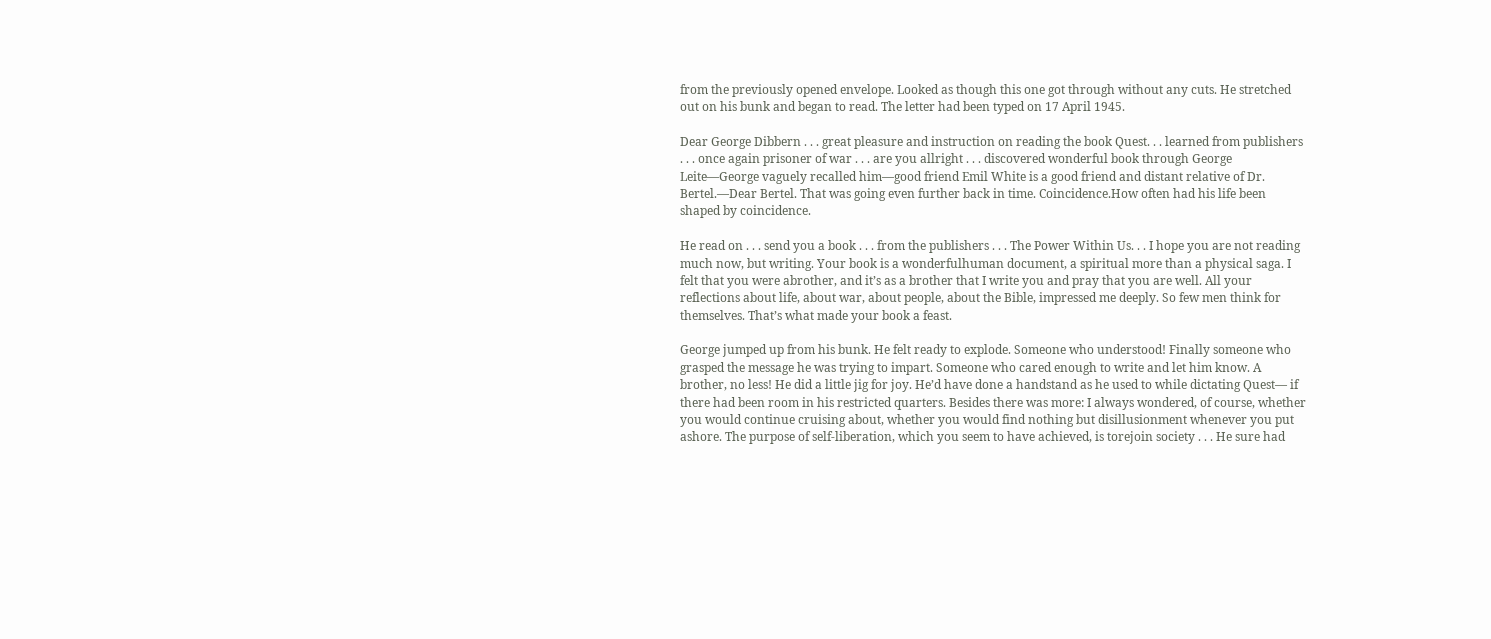from the previously opened envelope. Looked as though this one got through without any cuts. He stretched out on his bunk and began to read. The letter had been typed on 17 April 1945.

Dear George Dibbern . . . great pleasure and instruction on reading the book Quest. . . learned from publishers . . . once again prisoner of war . . . are you allright . . . discovered wonderful book through George Leite—George vaguely recalled him—good friend Emil White is a good friend and distant relative of Dr. Bertel.—Dear Bertel. That was going even further back in time. Coincidence.How often had his life been shaped by coincidence.

He read on . . . send you a book . . . from the publishers . . . The Power Within Us. . . I hope you are not reading much now, but writing. Your book is a wonderfulhuman document, a spiritual more than a physical saga. I felt that you were abrother, and it’s as a brother that I write you and pray that you are well. All your reflections about life, about war, about people, about the Bible, impressed me deeply. So few men think for themselves. That’s what made your book a feast.

George jumped up from his bunk. He felt ready to explode. Someone who understood! Finally someone who grasped the message he was trying to impart. Someone who cared enough to write and let him know. A brother, no less! He did a little jig for joy. He’d have done a handstand as he used to while dictating Quest— if there had been room in his restricted quarters. Besides there was more: I always wondered, of course, whether you would continue cruising about, whether you would find nothing but disillusionment whenever you put ashore. The purpose of self-liberation, which you seem to have achieved, is torejoin society . . . He sure had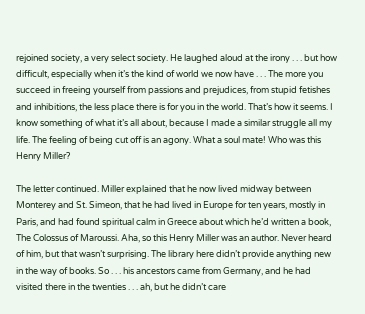rejoined society, a very select society. He laughed aloud at the irony . . . but how difficult, especially when it’s the kind of world we now have . . . The more you succeed in freeing yourself from passions and prejudices, from stupid fetishes and inhibitions, the less place there is for you in the world. That’s how it seems. I know something of what it’s all about, because I made a similar struggle all my life. The feeling of being cut off is an agony. What a soul mate! Who was this Henry Miller?

The letter continued. Miller explained that he now lived midway between Monterey and St. Simeon, that he had lived in Europe for ten years, mostly in Paris, and had found spiritual calm in Greece about which he’d written a book, The Colossus of Maroussi. Aha, so this Henry Miller was an author. Never heard of him, but that wasn’t surprising. The library here didn’t provide anything new in the way of books. So . . . his ancestors came from Germany, and he had visited there in the twenties . . . ah, but he didn’t care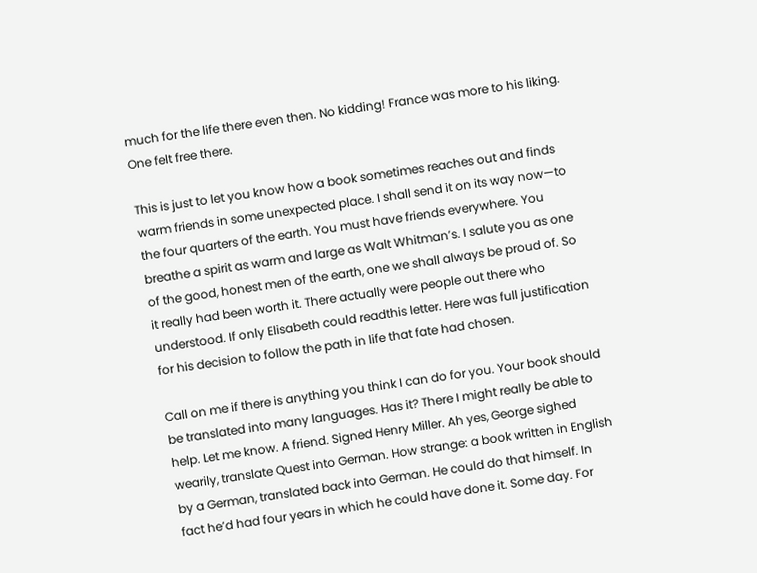much for the life there even then. No kidding! France was more to his liking. One felt free there.

This is just to let you know how a book sometimes reaches out and finds warm friends in some unexpected place. I shall send it on its way now—to the four quarters of the earth. You must have friends everywhere. You breathe a spirit as warm and large as Walt Whitman’s. I salute you as one of the good, honest men of the earth, one we shall always be proud of. So it really had been worth it. There actually were people out there who understood. If only Elisabeth could readthis letter. Here was full justification for his decision to follow the path in life that fate had chosen.

Call on me if there is anything you think I can do for you. Your book should be translated into many languages. Has it? There I might really be able to help. Let me know. A friend. Signed Henry Miller. Ah yes, George sighed wearily, translate Quest into German. How strange: a book written in English by a German, translated back into German. He could do that himself. In fact he’d had four years in which he could have done it. Some day. For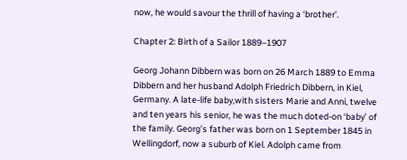now, he would savour the thrill of having a ‘brother’.

Chapter 2: Birth of a Sailor 1889–1907

Georg Johann Dibbern was born on 26 March 1889 to Emma Dibbern and her husband Adolph Friedrich Dibbern, in Kiel, Germany. A late-life baby,with sisters Marie and Anni, twelve and ten years his senior, he was the much doted-on ‘baby’ of the family. Georg’s father was born on 1 September 1845 in Wellingdorf, now a suburb of Kiel. Adolph came from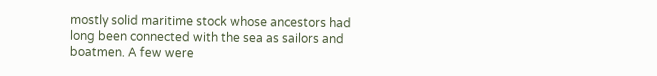mostly solid maritime stock whose ancestors had long been connected with the sea as sailors and boatmen. A few were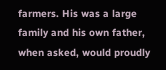farmers. His was a large family and his own father, when asked, would proudly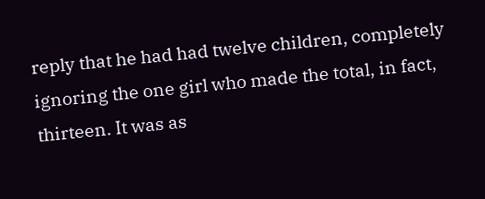reply that he had had twelve children, completely ignoring the one girl who made the total, in fact, thirteen. It was as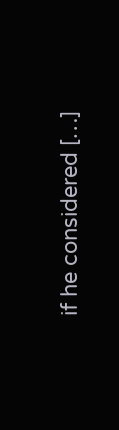if he considered […]